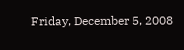Friday, December 5, 2008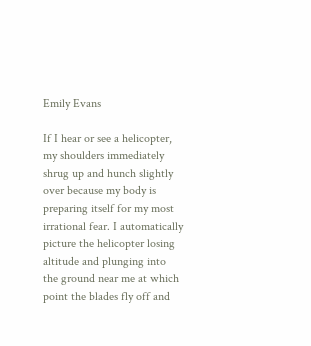Emily Evans

If I hear or see a helicopter, my shoulders immediately shrug up and hunch slightly over because my body is preparing itself for my most irrational fear. I automatically picture the helicopter losing altitude and plunging into the ground near me at which point the blades fly off and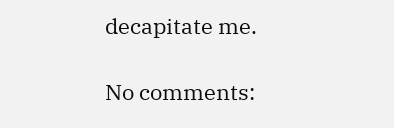decapitate me.

No comments: